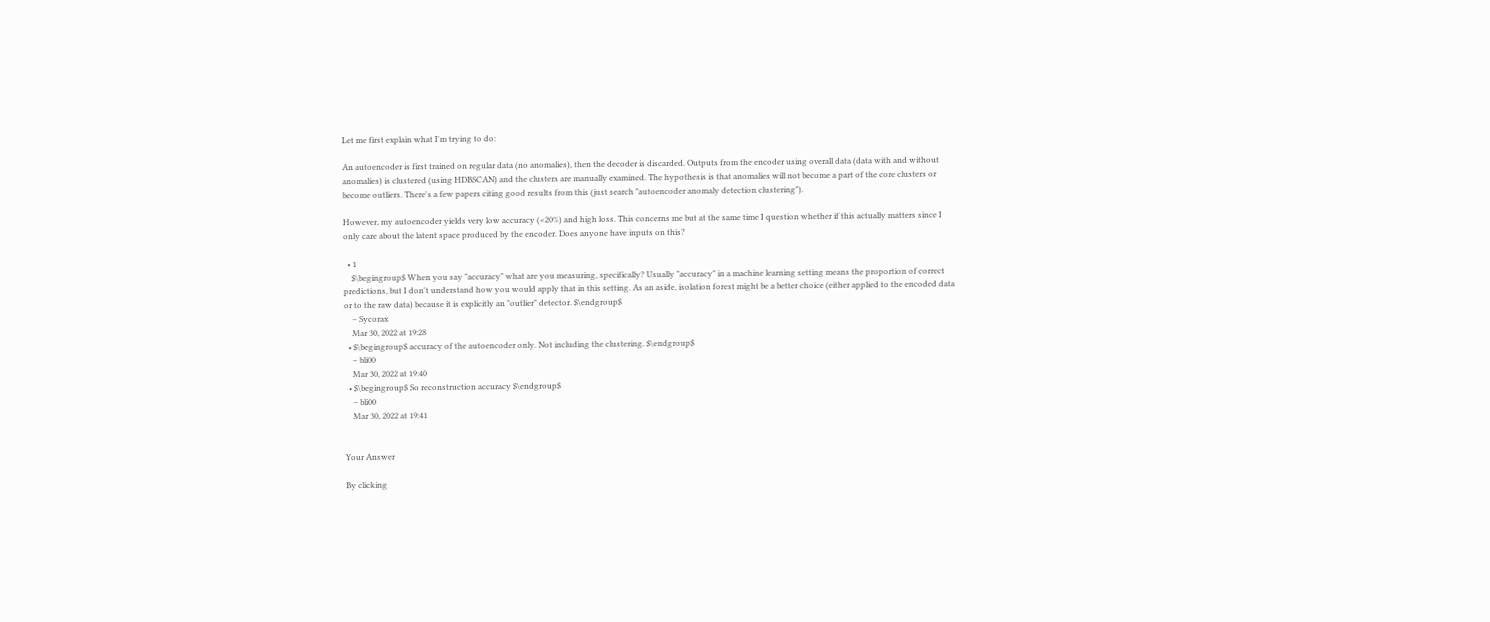Let me first explain what I'm trying to do:

An autoencoder is first trained on regular data (no anomalies), then the decoder is discarded. Outputs from the encoder using overall data (data with and without anomalies) is clustered (using HDBSCAN) and the clusters are manually examined. The hypothesis is that anomalies will not become a part of the core clusters or become outliers. There's a few papers citing good results from this (just search "autoencoder anomaly detection clustering").

However, my autoencoder yields very low accuracy (<20%) and high loss. This concerns me but at the same time I question whether if this actually matters since I only care about the latent space produced by the encoder. Does anyone have inputs on this?

  • 1
    $\begingroup$ When you say "accuracy" what are you measuring, specifically? Usually "accuracy" in a machine learning setting means the proportion of correct predictions, but I don't understand how you would apply that in this setting. As an aside, isolation forest might be a better choice (either applied to the encoded data or to the raw data) because it is explicitly an "outlier" detector. $\endgroup$
    – Sycorax
    Mar 30, 2022 at 19:28
  • $\begingroup$ accuracy of the autoencoder only. Not including the clustering. $\endgroup$
    – bli00
    Mar 30, 2022 at 19:40
  • $\begingroup$ So reconstruction accuracy $\endgroup$
    – bli00
    Mar 30, 2022 at 19:41


Your Answer

By clicking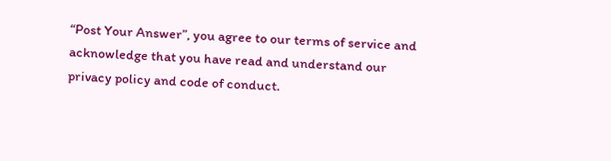“Post Your Answer”, you agree to our terms of service and acknowledge that you have read and understand our privacy policy and code of conduct.